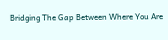Bridging The Gap Between Where You Are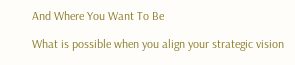And Where You Want To Be

What is possible when you align your strategic vision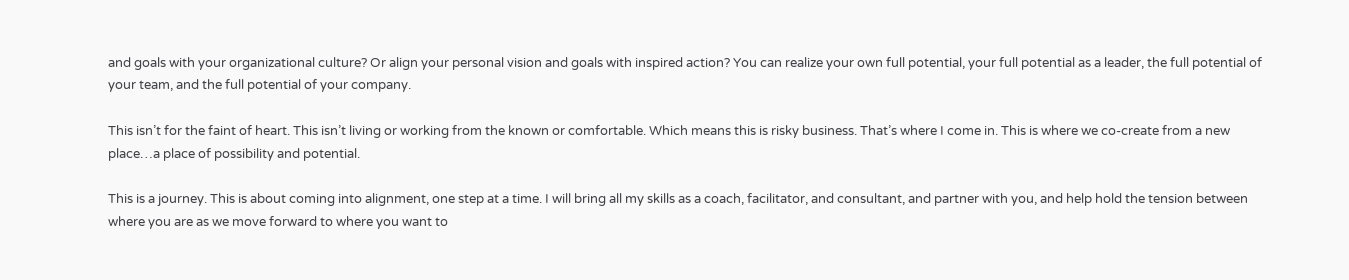and goals with your organizational culture? Or align your personal vision and goals with inspired action? You can realize your own full potential, your full potential as a leader, the full potential of your team, and the full potential of your company.

This isn’t for the faint of heart. This isn’t living or working from the known or comfortable. Which means this is risky business. That’s where I come in. This is where we co-create from a new place…a place of possibility and potential.

This is a journey. This is about coming into alignment, one step at a time. I will bring all my skills as a coach, facilitator, and consultant, and partner with you, and help hold the tension between where you are as we move forward to where you want to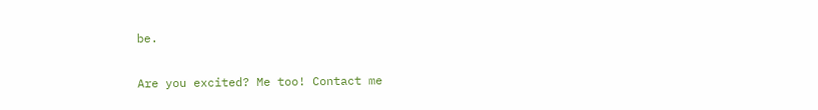be.

Are you excited? Me too! Contact me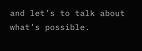and let’s to talk about what’s possible.